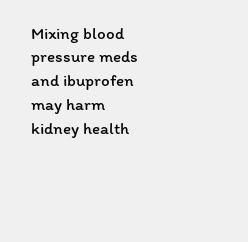Mixing blood pressure meds and ibuprofen may harm kidney health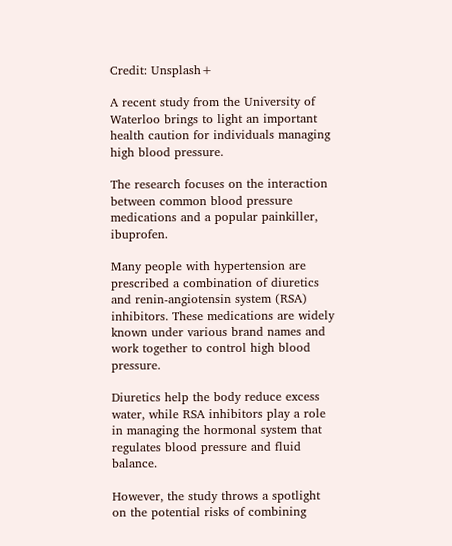Credit: Unsplash+

A recent study from the University of Waterloo brings to light an important health caution for individuals managing high blood pressure.

The research focuses on the interaction between common blood pressure medications and a popular painkiller, ibuprofen.

Many people with hypertension are prescribed a combination of diuretics and renin-angiotensin system (RSA) inhibitors. These medications are widely known under various brand names and work together to control high blood pressure.

Diuretics help the body reduce excess water, while RSA inhibitors play a role in managing the hormonal system that regulates blood pressure and fluid balance.

However, the study throws a spotlight on the potential risks of combining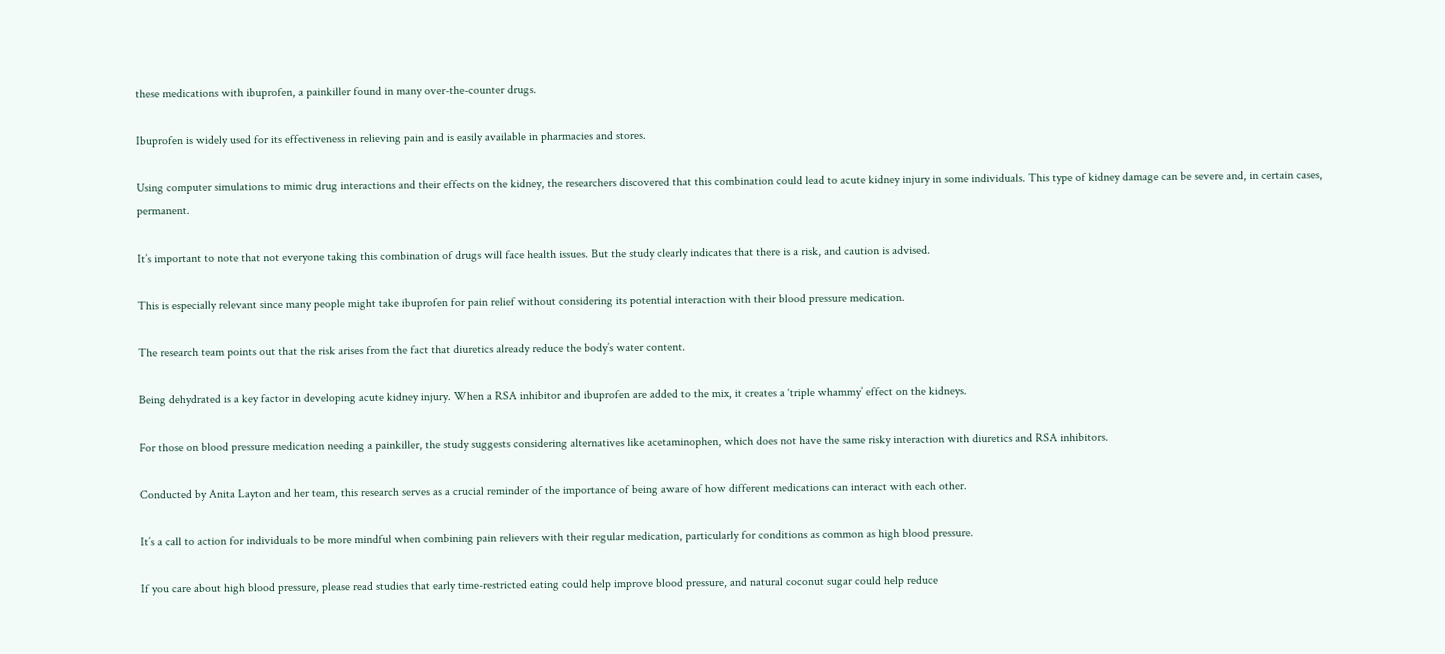these medications with ibuprofen, a painkiller found in many over-the-counter drugs.

Ibuprofen is widely used for its effectiveness in relieving pain and is easily available in pharmacies and stores.

Using computer simulations to mimic drug interactions and their effects on the kidney, the researchers discovered that this combination could lead to acute kidney injury in some individuals. This type of kidney damage can be severe and, in certain cases, permanent.

It’s important to note that not everyone taking this combination of drugs will face health issues. But the study clearly indicates that there is a risk, and caution is advised.

This is especially relevant since many people might take ibuprofen for pain relief without considering its potential interaction with their blood pressure medication.

The research team points out that the risk arises from the fact that diuretics already reduce the body’s water content.

Being dehydrated is a key factor in developing acute kidney injury. When a RSA inhibitor and ibuprofen are added to the mix, it creates a ‘triple whammy’ effect on the kidneys.

For those on blood pressure medication needing a painkiller, the study suggests considering alternatives like acetaminophen, which does not have the same risky interaction with diuretics and RSA inhibitors.

Conducted by Anita Layton and her team, this research serves as a crucial reminder of the importance of being aware of how different medications can interact with each other.

It’s a call to action for individuals to be more mindful when combining pain relievers with their regular medication, particularly for conditions as common as high blood pressure.

If you care about high blood pressure, please read studies that early time-restricted eating could help improve blood pressure, and natural coconut sugar could help reduce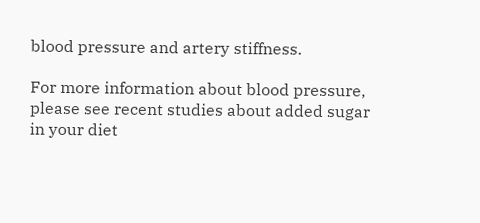blood pressure and artery stiffness.

For more information about blood pressure, please see recent studies about added sugar in your diet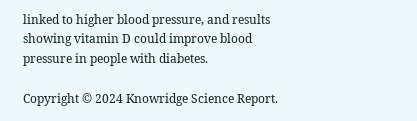linked to higher blood pressure, and results showing vitamin D could improve blood pressure in people with diabetes.

Copyright © 2024 Knowridge Science Report.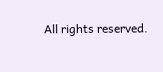All rights reserved.